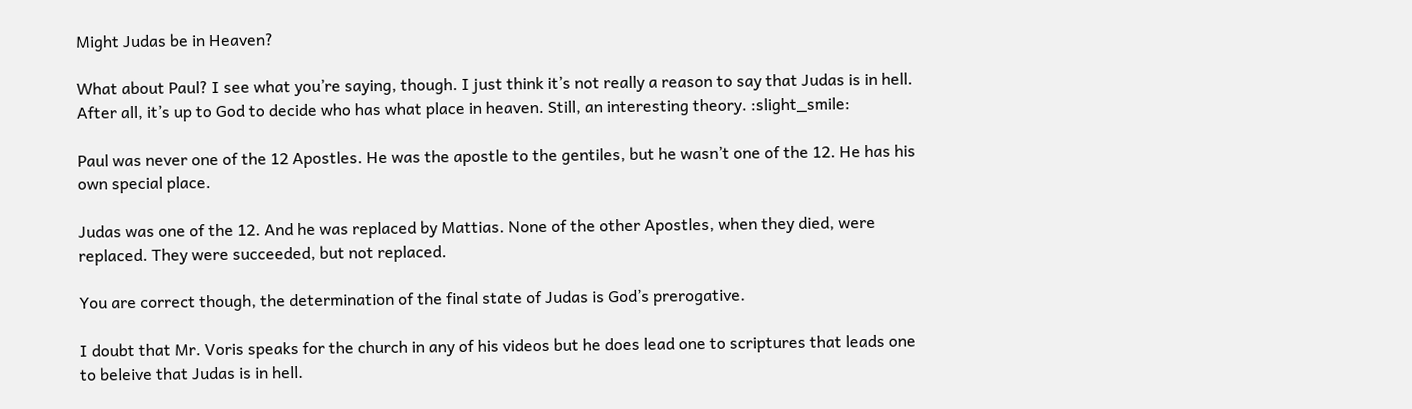Might Judas be in Heaven?

What about Paul? I see what you’re saying, though. I just think it’s not really a reason to say that Judas is in hell. After all, it’s up to God to decide who has what place in heaven. Still, an interesting theory. :slight_smile:

Paul was never one of the 12 Apostles. He was the apostle to the gentiles, but he wasn’t one of the 12. He has his own special place.

Judas was one of the 12. And he was replaced by Mattias. None of the other Apostles, when they died, were replaced. They were succeeded, but not replaced.

You are correct though, the determination of the final state of Judas is God’s prerogative.

I doubt that Mr. Voris speaks for the church in any of his videos but he does lead one to scriptures that leads one to beleive that Judas is in hell.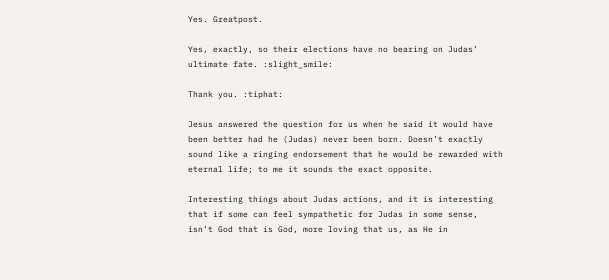Yes. Greatpost.

Yes, exactly, so their elections have no bearing on Judas’ ultimate fate. :slight_smile:

Thank you. :tiphat:

Jesus answered the question for us when he said it would have been better had he (Judas) never been born. Doesn’t exactly sound like a ringing endorsement that he would be rewarded with eternal life; to me it sounds the exact opposite.

Interesting things about Judas actions, and it is interesting that if some can feel sympathetic for Judas in some sense, isn’t God that is God, more loving that us, as He in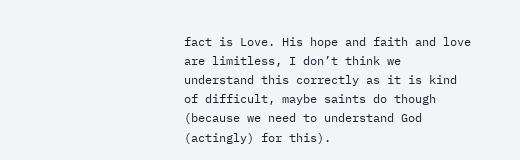fact is Love. His hope and faith and love are limitless, I don’t think we understand this correctly as it is kind of difficult, maybe saints do though (because we need to understand God (actingly) for this).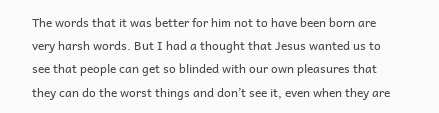The words that it was better for him not to have been born are very harsh words. But I had a thought that Jesus wanted us to see that people can get so blinded with our own pleasures that they can do the worst things and don’t see it, even when they are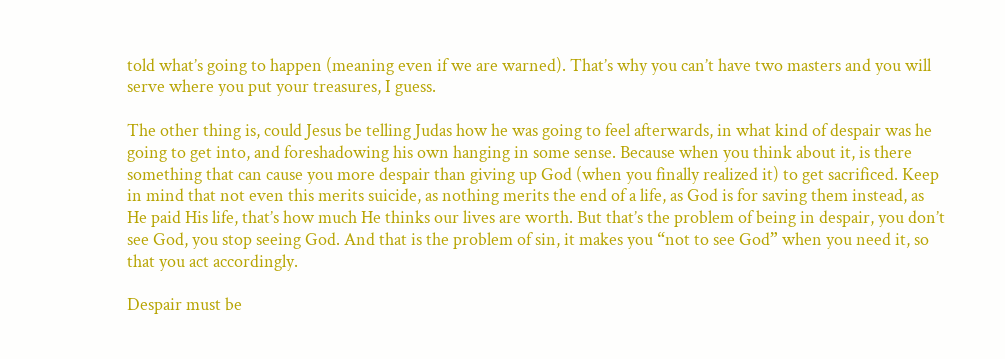told what’s going to happen (meaning even if we are warned). That’s why you can’t have two masters and you will serve where you put your treasures, I guess.

The other thing is, could Jesus be telling Judas how he was going to feel afterwards, in what kind of despair was he going to get into, and foreshadowing his own hanging in some sense. Because when you think about it, is there something that can cause you more despair than giving up God (when you finally realized it) to get sacrificed. Keep in mind that not even this merits suicide, as nothing merits the end of a life, as God is for saving them instead, as He paid His life, that’s how much He thinks our lives are worth. But that’s the problem of being in despair, you don’t see God, you stop seeing God. And that is the problem of sin, it makes you “not to see God” when you need it, so that you act accordingly.

Despair must be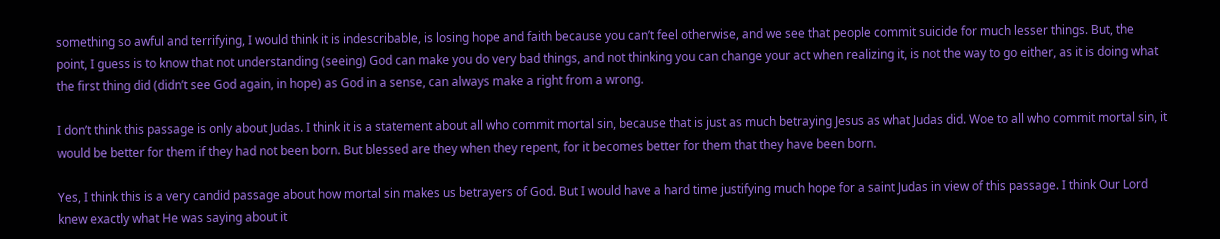something so awful and terrifying, I would think it is indescribable, is losing hope and faith because you can’t feel otherwise, and we see that people commit suicide for much lesser things. But, the point, I guess is to know that not understanding (seeing) God can make you do very bad things, and not thinking you can change your act when realizing it, is not the way to go either, as it is doing what the first thing did (didn’t see God again, in hope) as God in a sense, can always make a right from a wrong.

I don’t think this passage is only about Judas. I think it is a statement about all who commit mortal sin, because that is just as much betraying Jesus as what Judas did. Woe to all who commit mortal sin, it would be better for them if they had not been born. But blessed are they when they repent, for it becomes better for them that they have been born.

Yes, I think this is a very candid passage about how mortal sin makes us betrayers of God. But I would have a hard time justifying much hope for a saint Judas in view of this passage. I think Our Lord knew exactly what He was saying about it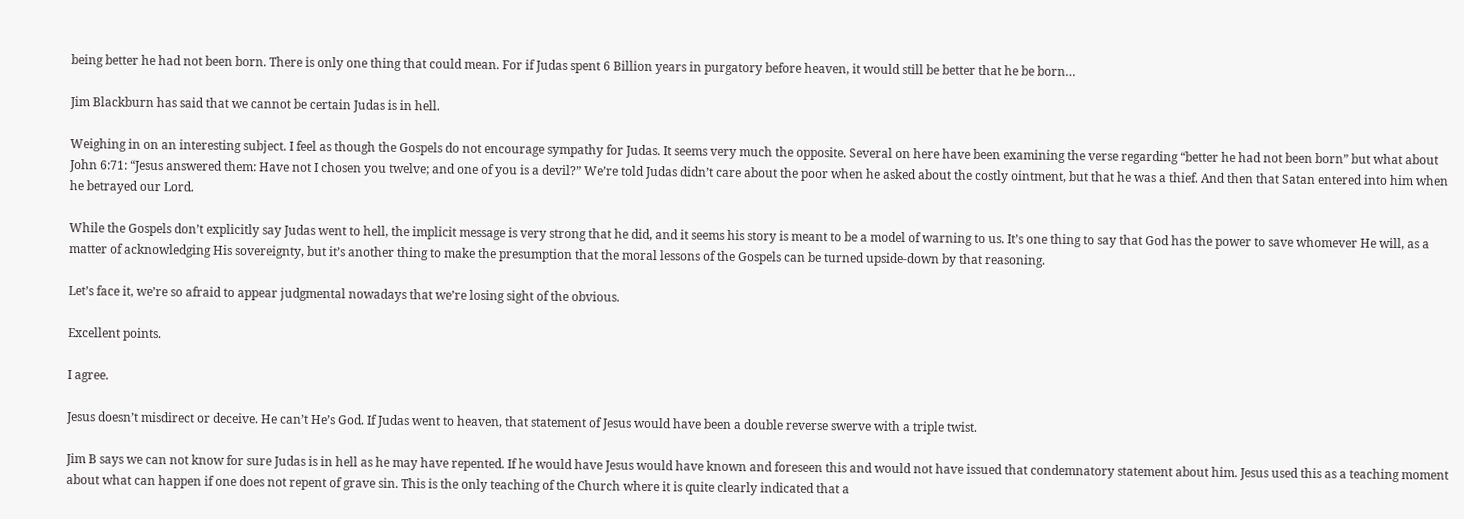being better he had not been born. There is only one thing that could mean. For if Judas spent 6 Billion years in purgatory before heaven, it would still be better that he be born…

Jim Blackburn has said that we cannot be certain Judas is in hell.

Weighing in on an interesting subject. I feel as though the Gospels do not encourage sympathy for Judas. It seems very much the opposite. Several on here have been examining the verse regarding “better he had not been born” but what about John 6:71: “Jesus answered them: Have not I chosen you twelve; and one of you is a devil?” We’re told Judas didn’t care about the poor when he asked about the costly ointment, but that he was a thief. And then that Satan entered into him when he betrayed our Lord.

While the Gospels don’t explicitly say Judas went to hell, the implicit message is very strong that he did, and it seems his story is meant to be a model of warning to us. It’s one thing to say that God has the power to save whomever He will, as a matter of acknowledging His sovereignty, but it’s another thing to make the presumption that the moral lessons of the Gospels can be turned upside-down by that reasoning.

Let’s face it, we’re so afraid to appear judgmental nowadays that we’re losing sight of the obvious.

Excellent points.

I agree.

Jesus doesn’t misdirect or deceive. He can’t He’s God. If Judas went to heaven, that statement of Jesus would have been a double reverse swerve with a triple twist.

Jim B says we can not know for sure Judas is in hell as he may have repented. If he would have Jesus would have known and foreseen this and would not have issued that condemnatory statement about him. Jesus used this as a teaching moment about what can happen if one does not repent of grave sin. This is the only teaching of the Church where it is quite clearly indicated that a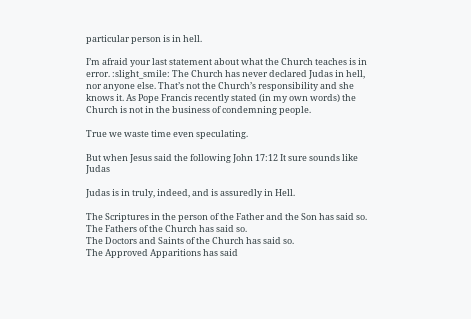particular person is in hell.

I’m afraid your last statement about what the Church teaches is in error. :slight_smile: The Church has never declared Judas in hell, nor anyone else. That’s not the Church’s responsibility and she knows it. As Pope Francis recently stated (in my own words) the Church is not in the business of condemning people.

True we waste time even speculating.

But when Jesus said the following John 17:12 It sure sounds like Judas

Judas is in truly, indeed, and is assuredly in Hell.

The Scriptures in the person of the Father and the Son has said so.
The Fathers of the Church has said so.
The Doctors and Saints of the Church has said so.
The Approved Apparitions has said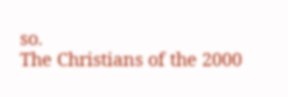so.
The Christians of the 2000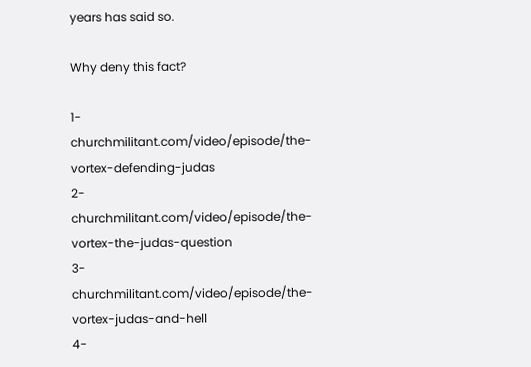years has said so.

Why deny this fact?

1- churchmilitant.com/video/episode/the-vortex-defending-judas
2- churchmilitant.com/video/episode/the-vortex-the-judas-question
3- churchmilitant.com/video/episode/the-vortex-judas-and-hell
4-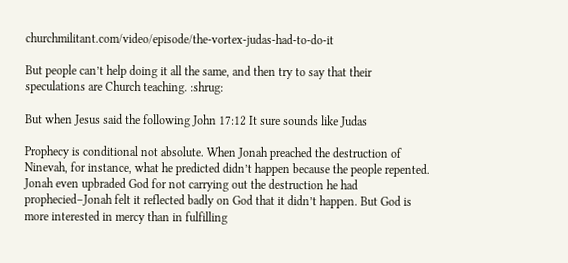churchmilitant.com/video/episode/the-vortex-judas-had-to-do-it

But people can’t help doing it all the same, and then try to say that their speculations are Church teaching. :shrug:

But when Jesus said the following John 17:12 It sure sounds like Judas

Prophecy is conditional not absolute. When Jonah preached the destruction of Ninevah, for instance, what he predicted didn’t happen because the people repented. Jonah even upbraded God for not carrying out the destruction he had prophecied–Jonah felt it reflected badly on God that it didn’t happen. But God is more interested in mercy than in fulfilling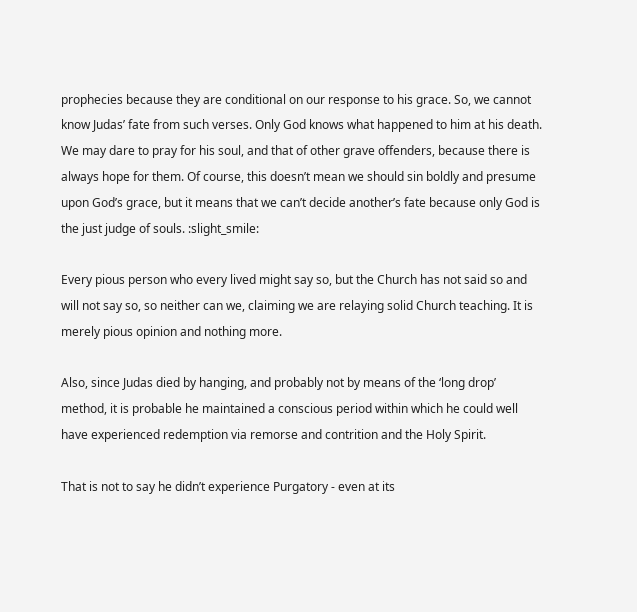prophecies because they are conditional on our response to his grace. So, we cannot know Judas’ fate from such verses. Only God knows what happened to him at his death. We may dare to pray for his soul, and that of other grave offenders, because there is always hope for them. Of course, this doesn’t mean we should sin boldly and presume upon God’s grace, but it means that we can’t decide another’s fate because only God is the just judge of souls. :slight_smile:

Every pious person who every lived might say so, but the Church has not said so and will not say so, so neither can we, claiming we are relaying solid Church teaching. It is merely pious opinion and nothing more.

Also, since Judas died by hanging, and probably not by means of the ‘long drop’ method, it is probable he maintained a conscious period within which he could well have experienced redemption via remorse and contrition and the Holy Spirit.

That is not to say he didn’t experience Purgatory - even at its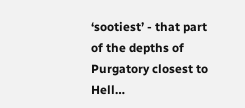‘sootiest’ - that part of the depths of Purgatory closest to Hell…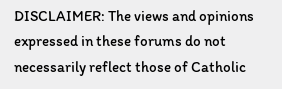DISCLAIMER: The views and opinions expressed in these forums do not necessarily reflect those of Catholic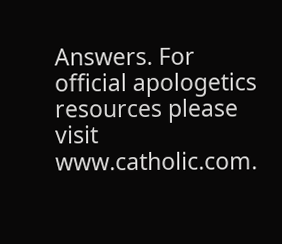Answers. For official apologetics resources please visit www.catholic.com.